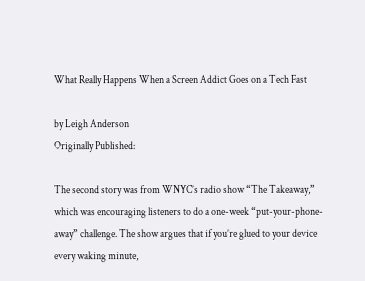What Really Happens When a Screen Addict Goes on a Tech Fast

by Leigh Anderson
Originally Published:

The second story was from WNYC’s radio show “The Takeaway,” which was encouraging listeners to do a one-week “put-your-phone-away” challenge. The show argues that if you’re glued to your device every waking minute,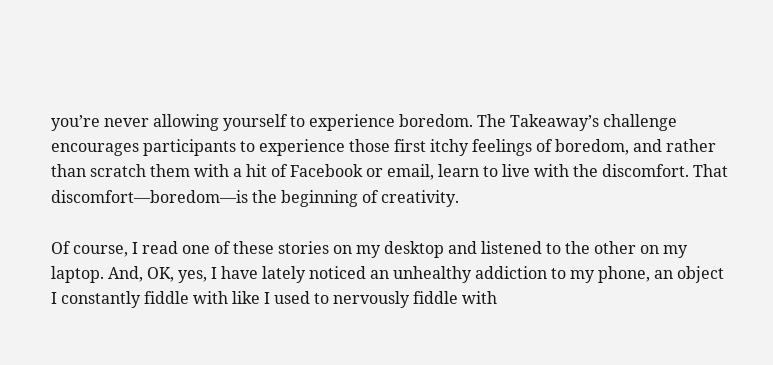you’re never allowing yourself to experience boredom. The Takeaway’s challenge encourages participants to experience those first itchy feelings of boredom, and rather than scratch them with a hit of Facebook or email, learn to live with the discomfort. That discomfort—boredom—is the beginning of creativity.

Of course, I read one of these stories on my desktop and listened to the other on my laptop. And, OK, yes, I have lately noticed an unhealthy addiction to my phone, an object I constantly fiddle with like I used to nervously fiddle with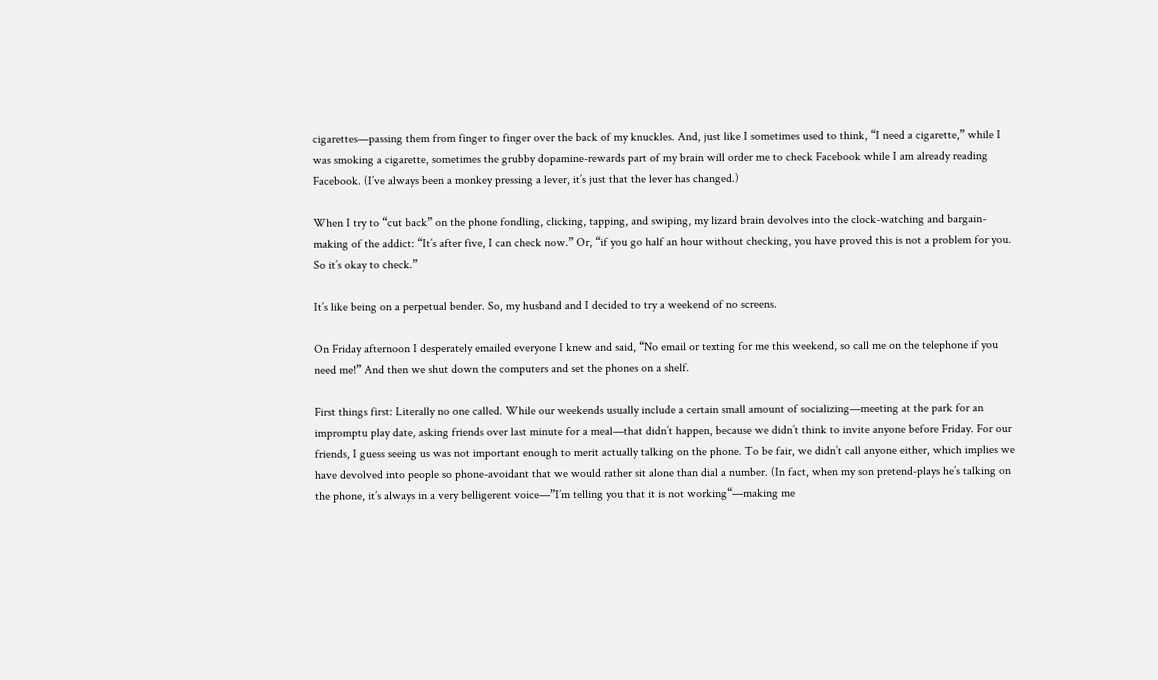cigarettes—passing them from finger to finger over the back of my knuckles. And, just like I sometimes used to think, “I need a cigarette,” while I was smoking a cigarette, sometimes the grubby dopamine-rewards part of my brain will order me to check Facebook while I am already reading Facebook. (I’ve always been a monkey pressing a lever, it’s just that the lever has changed.)

When I try to “cut back” on the phone fondling, clicking, tapping, and swiping, my lizard brain devolves into the clock-watching and bargain-making of the addict: “It’s after five, I can check now.” Or, “if you go half an hour without checking, you have proved this is not a problem for you. So it’s okay to check.”

It’s like being on a perpetual bender. So, my husband and I decided to try a weekend of no screens.

On Friday afternoon I desperately emailed everyone I knew and said, “No email or texting for me this weekend, so call me on the telephone if you need me!” And then we shut down the computers and set the phones on a shelf.

First things first: Literally no one called. While our weekends usually include a certain small amount of socializing—meeting at the park for an impromptu play date, asking friends over last minute for a meal—that didn’t happen, because we didn’t think to invite anyone before Friday. For our friends, I guess seeing us was not important enough to merit actually talking on the phone. To be fair, we didn’t call anyone either, which implies we have devolved into people so phone-avoidant that we would rather sit alone than dial a number. (In fact, when my son pretend-plays he’s talking on the phone, it’s always in a very belligerent voice—”I’m telling you that it is not working“—making me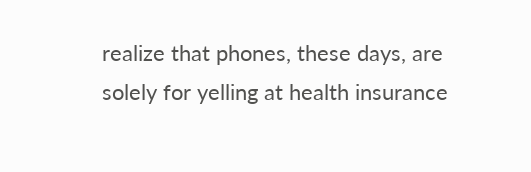realize that phones, these days, are solely for yelling at health insurance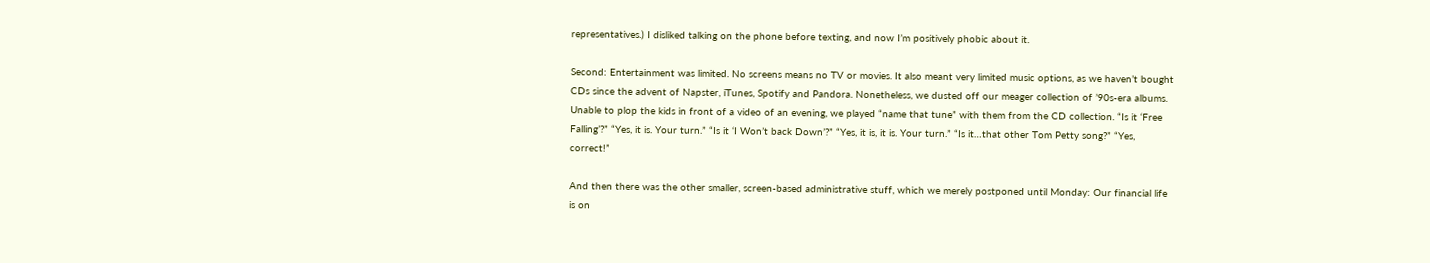representatives.) I disliked talking on the phone before texting, and now I’m positively phobic about it.

Second: Entertainment was limited. No screens means no TV or movies. It also meant very limited music options, as we haven’t bought CDs since the advent of Napster, iTunes, Spotify and Pandora. Nonetheless, we dusted off our meager collection of ’90s-era albums. Unable to plop the kids in front of a video of an evening, we played “name that tune” with them from the CD collection. “Is it ‘Free Falling’?” “Yes, it is. Your turn.” “Is it ‘I Won’t back Down’?” “Yes, it is, it is. Your turn.” “Is it…that other Tom Petty song?” “Yes, correct!”

And then there was the other smaller, screen-based administrative stuff, which we merely postponed until Monday: Our financial life is on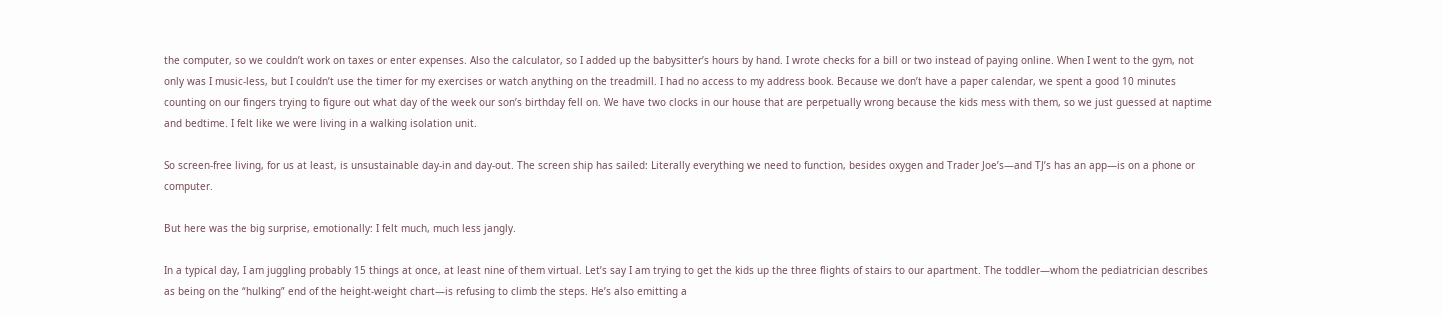the computer, so we couldn’t work on taxes or enter expenses. Also the calculator, so I added up the babysitter’s hours by hand. I wrote checks for a bill or two instead of paying online. When I went to the gym, not only was I music-less, but I couldn’t use the timer for my exercises or watch anything on the treadmill. I had no access to my address book. Because we don’t have a paper calendar, we spent a good 10 minutes counting on our fingers trying to figure out what day of the week our son’s birthday fell on. We have two clocks in our house that are perpetually wrong because the kids mess with them, so we just guessed at naptime and bedtime. I felt like we were living in a walking isolation unit.

So screen-free living, for us at least, is unsustainable day-in and day-out. The screen ship has sailed: Literally everything we need to function, besides oxygen and Trader Joe’s—and TJ’s has an app—is on a phone or computer.

But here was the big surprise, emotionally: I felt much, much less jangly.

In a typical day, I am juggling probably 15 things at once, at least nine of them virtual. Let’s say I am trying to get the kids up the three flights of stairs to our apartment. The toddler—whom the pediatrician describes as being on the “hulking” end of the height-weight chart—is refusing to climb the steps. He’s also emitting a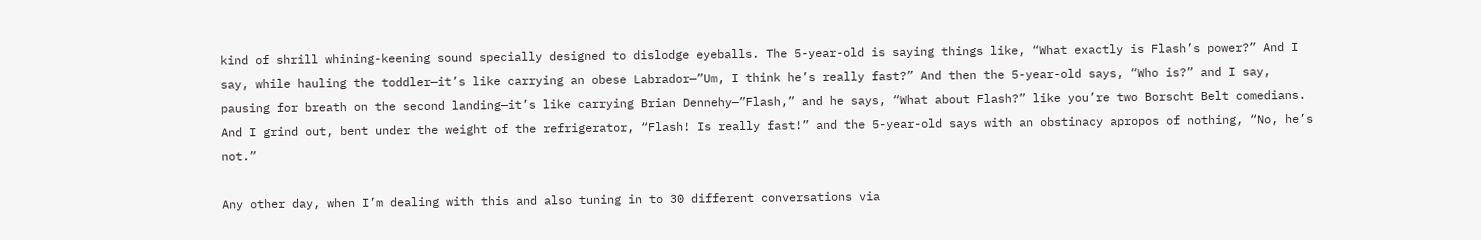kind of shrill whining-keening sound specially designed to dislodge eyeballs. The 5-year-old is saying things like, “What exactly is Flash’s power?” And I say, while hauling the toddler—it’s like carrying an obese Labrador—”Um, I think he’s really fast?” And then the 5-year-old says, “Who is?” and I say, pausing for breath on the second landing—it’s like carrying Brian Dennehy—”Flash,” and he says, “What about Flash?” like you’re two Borscht Belt comedians. And I grind out, bent under the weight of the refrigerator, “Flash! Is really fast!” and the 5-year-old says with an obstinacy apropos of nothing, “No, he’s not.”

Any other day, when I’m dealing with this and also tuning in to 30 different conversations via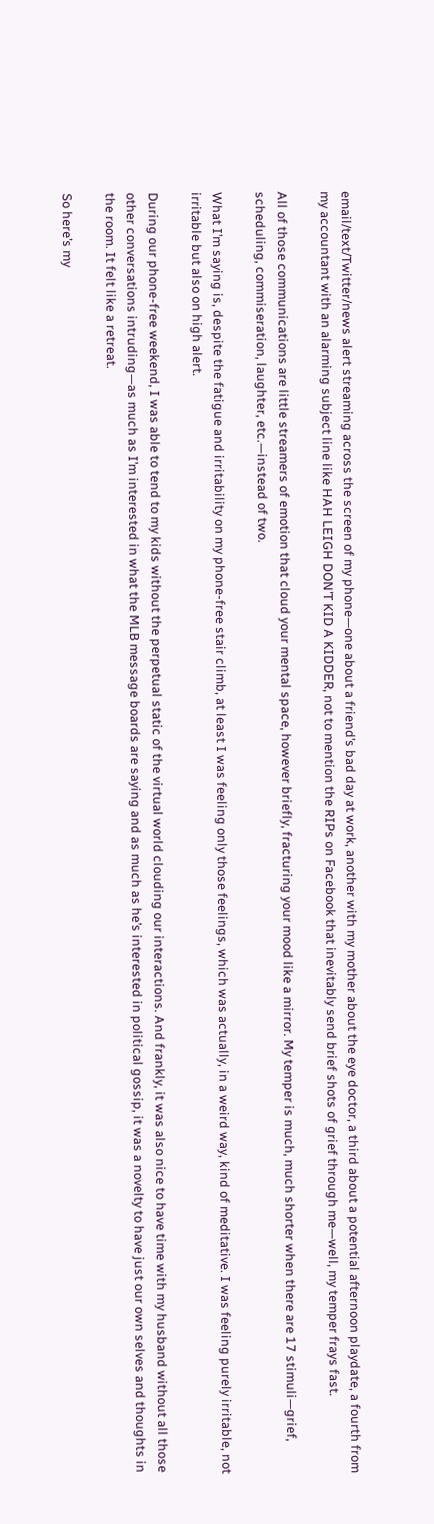email/text/Twitter/news alert streaming across the screen of my phone—one about a friend’s bad day at work, another with my mother about the eye doctor, a third about a potential afternoon playdate, a fourth from my accountant with an alarming subject line like HAH LEIGH DON’T KID A KIDDER, not to mention the RIPs on Facebook that inevitably send brief shots of grief through me—well, my temper frays fast.

All of those communications are little streamers of emotion that cloud your mental space, however briefly, fracturing your mood like a mirror. My temper is much, much shorter when there are 17 stimuli—grief, scheduling, commiseration, laughter, etc.—instead of two.

What I’m saying is, despite the fatigue and irritability on my phone-free stair climb, at least I was feeling only those feelings, which was actually, in a weird way, kind of meditative. I was feeling purely irritable, not irritable but also on high alert.

During our phone-free weekend, I was able to tend to my kids without the perpetual static of the virtual world clouding our interactions. And frankly, it was also nice to have time with my husband without all those other conversations intruding—as much as I’m interested in what the MLB message boards are saying and as much as he’s interested in political gossip, it was a novelty to have just our own selves and thoughts in the room. It felt like a retreat.

So here’s my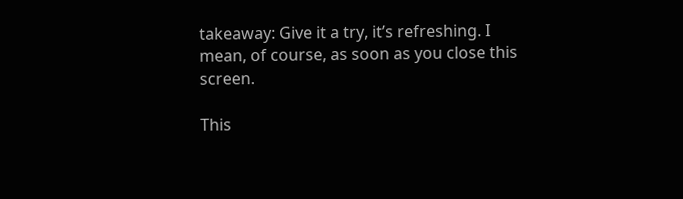takeaway: Give it a try, it’s refreshing. I mean, of course, as soon as you close this screen.

This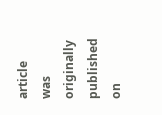article was originally published on